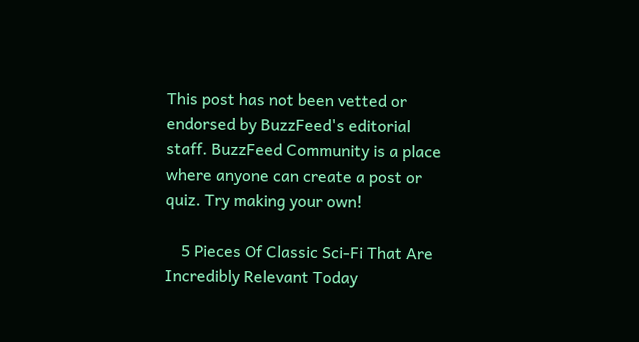This post has not been vetted or endorsed by BuzzFeed's editorial staff. BuzzFeed Community is a place where anyone can create a post or quiz. Try making your own!

    5 Pieces Of Classic Sci-Fi That Are Incredibly Relevant Today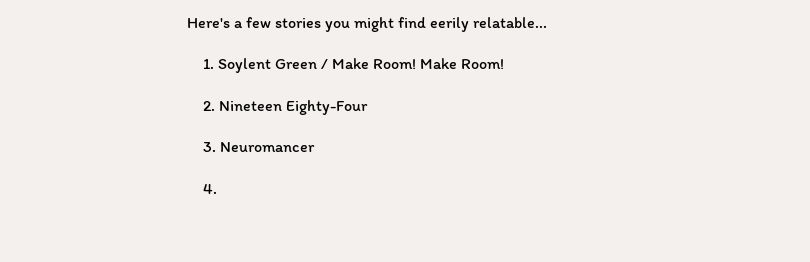Here's a few stories you might find eerily relatable...

    1. Soylent Green / Make Room! Make Room!

    2. Nineteen Eighty-Four

    3. Neuromancer

    4.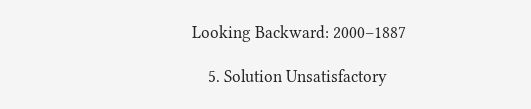Looking Backward: 2000–1887

    5. Solution Unsatisfactory